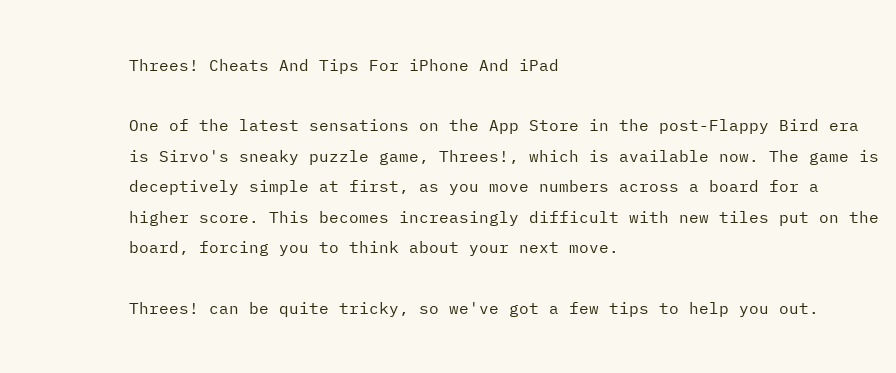Threes! Cheats And Tips For iPhone And iPad

One of the latest sensations on the App Store in the post-Flappy Bird era is Sirvo's sneaky puzzle game, Threes!, which is available now. The game is deceptively simple at first, as you move numbers across a board for a higher score. This becomes increasingly difficult with new tiles put on the board, forcing you to think about your next move.

Threes! can be quite tricky, so we've got a few tips to help you out.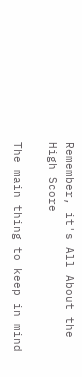Remember, it's All About the High Score

The main thing to keep in mind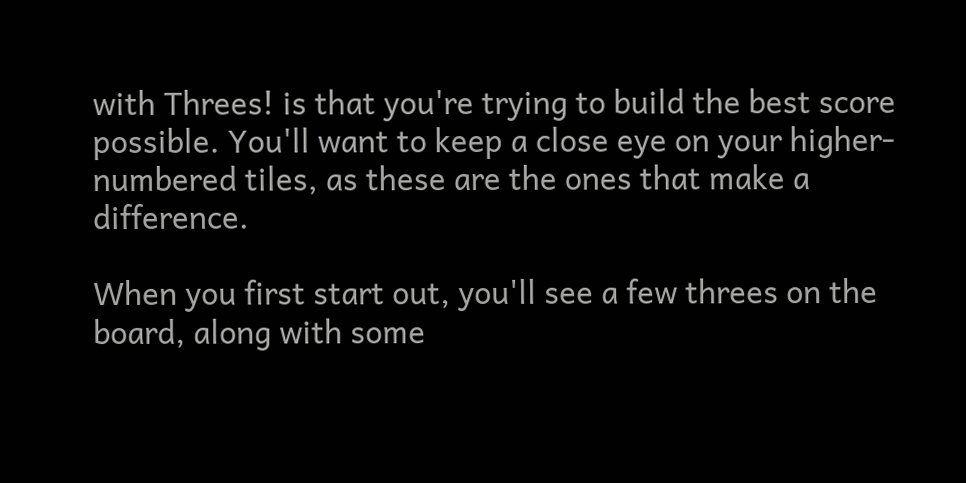with Threes! is that you're trying to build the best score possible. You'll want to keep a close eye on your higher-numbered tiles, as these are the ones that make a difference.

When you first start out, you'll see a few threes on the board, along with some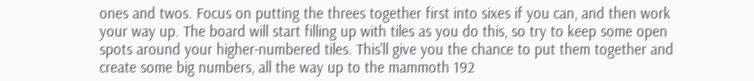ones and twos. Focus on putting the threes together first into sixes if you can, and then work your way up. The board will start filling up with tiles as you do this, so try to keep some open spots around your higher-numbered tiles. This'll give you the chance to put them together and create some big numbers, all the way up to the mammoth 192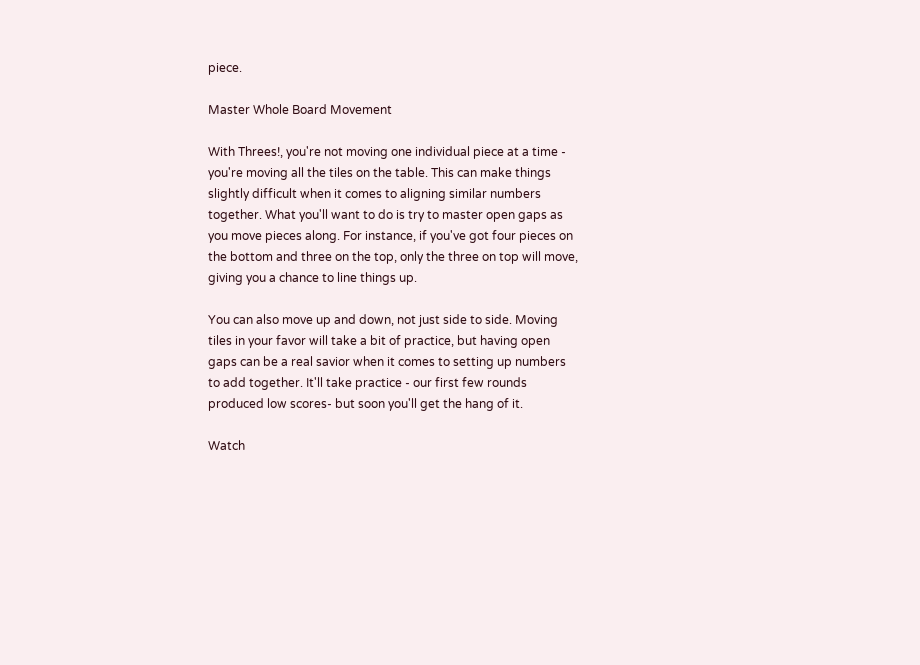piece.

Master Whole Board Movement

With Threes!, you're not moving one individual piece at a time - you're moving all the tiles on the table. This can make things slightly difficult when it comes to aligning similar numbers together. What you'll want to do is try to master open gaps as you move pieces along. For instance, if you've got four pieces on the bottom and three on the top, only the three on top will move, giving you a chance to line things up.

You can also move up and down, not just side to side. Moving tiles in your favor will take a bit of practice, but having open gaps can be a real savior when it comes to setting up numbers to add together. It'll take practice - our first few rounds produced low scores- but soon you'll get the hang of it.

Watch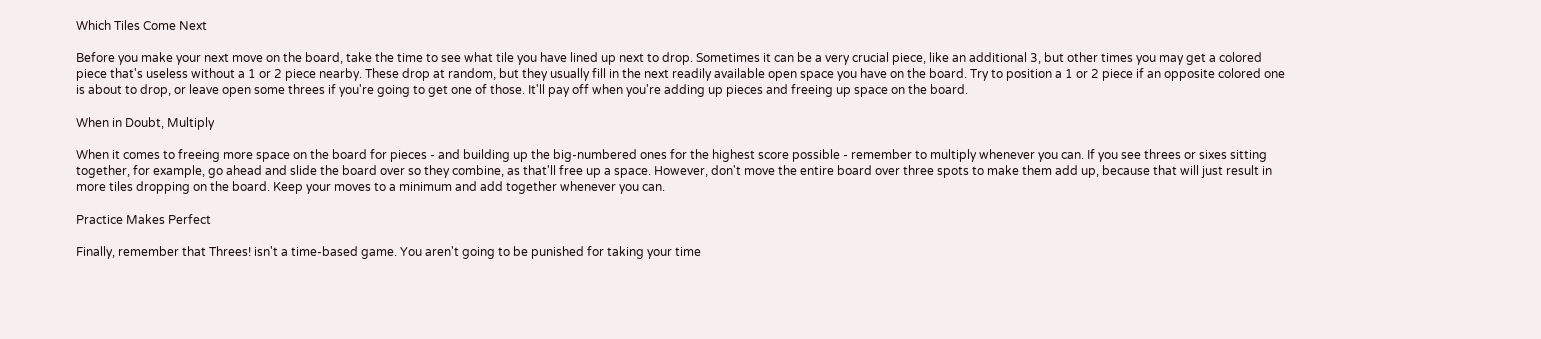Which Tiles Come Next

Before you make your next move on the board, take the time to see what tile you have lined up next to drop. Sometimes it can be a very crucial piece, like an additional 3, but other times you may get a colored piece that's useless without a 1 or 2 piece nearby. These drop at random, but they usually fill in the next readily available open space you have on the board. Try to position a 1 or 2 piece if an opposite colored one is about to drop, or leave open some threes if you're going to get one of those. It'll pay off when you're adding up pieces and freeing up space on the board.

When in Doubt, Multiply

When it comes to freeing more space on the board for pieces - and building up the big-numbered ones for the highest score possible - remember to multiply whenever you can. If you see threes or sixes sitting together, for example, go ahead and slide the board over so they combine, as that'll free up a space. However, don't move the entire board over three spots to make them add up, because that will just result in more tiles dropping on the board. Keep your moves to a minimum and add together whenever you can.

Practice Makes Perfect

Finally, remember that Threes! isn't a time-based game. You aren't going to be punished for taking your time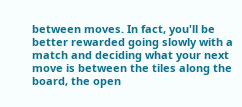between moves. In fact, you'll be better rewarded going slowly with a match and deciding what your next move is between the tiles along the board, the open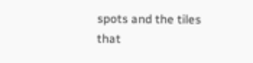spots and the tiles that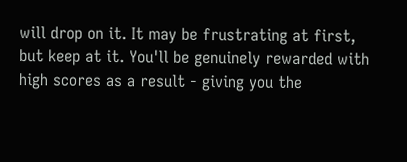will drop on it. It may be frustrating at first, but keep at it. You'll be genuinely rewarded with high scores as a result - giving you the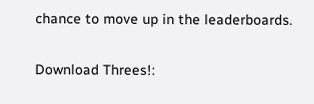chance to move up in the leaderboards.

Download Threes!: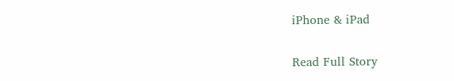iPhone & iPad

Read Full Story